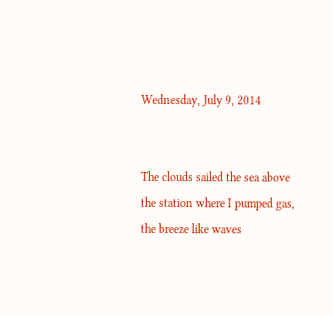Wednesday, July 9, 2014


The clouds sailed the sea above
the station where I pumped gas,
the breeze like waves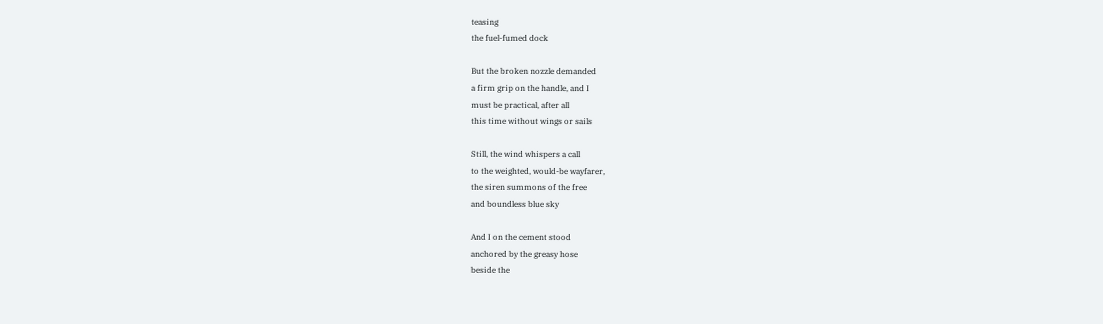teasing
the fuel-fumed dock

But the broken nozzle demanded
a firm grip on the handle, and I
must be practical, after all
this time without wings or sails

Still, the wind whispers a call
to the weighted, would-be wayfarer,
the siren summons of the free
and boundless blue sky

And I on the cement stood
anchored by the greasy hose
beside the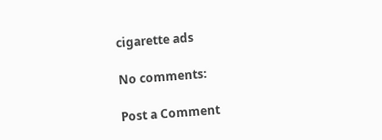cigarette ads

No comments:

Post a Comment